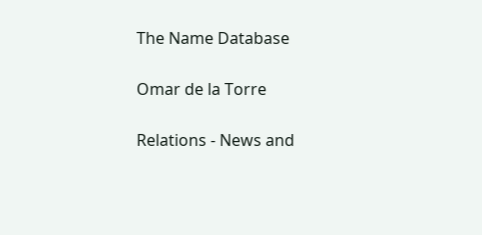The Name Database

Omar de la Torre

Relations - News and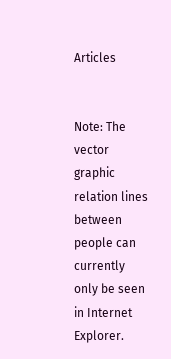Articles


Note: The vector graphic relation lines between people can currently only be seen in Internet Explorer.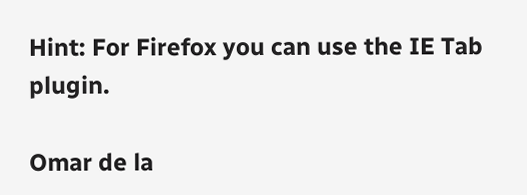Hint: For Firefox you can use the IE Tab plugin.

Omar de la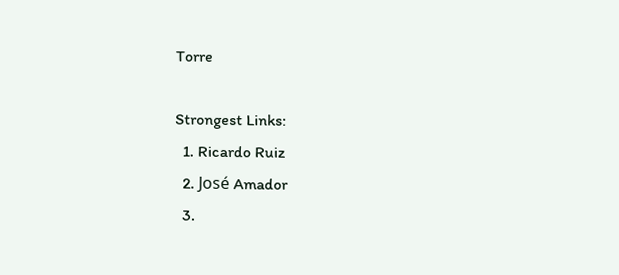Torre

Strongest Links:
  1. Ricardo Ruiz
  2. José Amador
  3.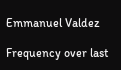Emmanuel Valdez

Frequency over last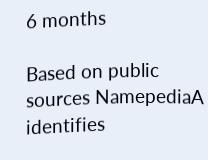6 months

Based on public sources NamepediaA identifies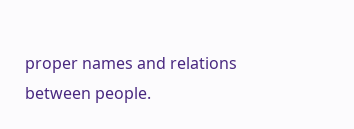proper names and relations between people.